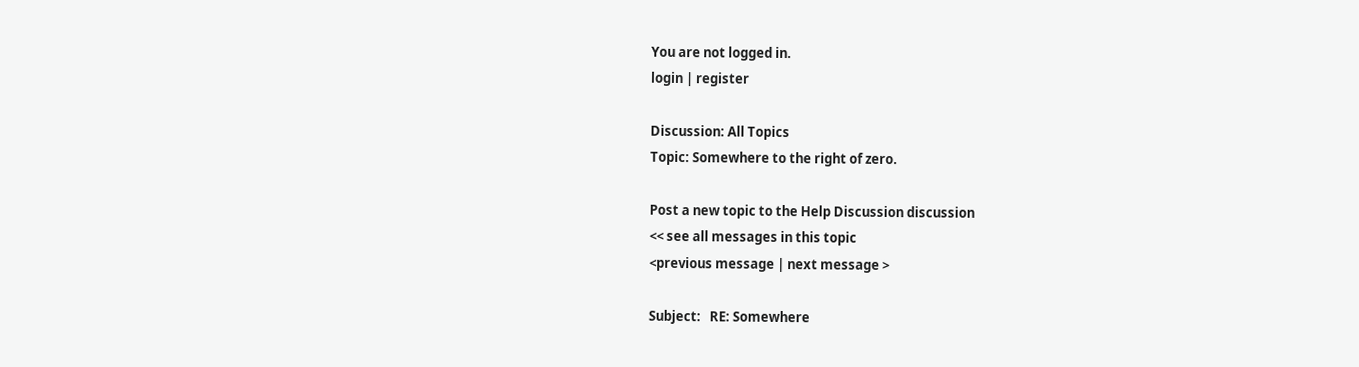You are not logged in.
login | register

Discussion: All Topics
Topic: Somewhere to the right of zero.

Post a new topic to the Help Discussion discussion
<< see all messages in this topic
<previous message | next message >

Subject:   RE: Somewhere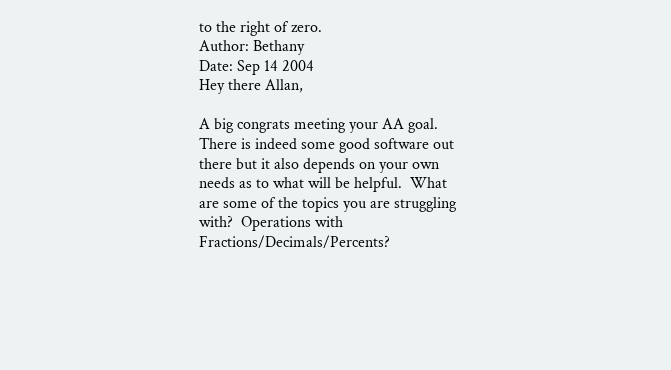to the right of zero.
Author: Bethany
Date: Sep 14 2004
Hey there Allan,

A big congrats meeting your AA goal.  There is indeed some good software out
there but it also depends on your own needs as to what will be helpful.  What
are some of the topics you are struggling with?  Operations with
Fractions/Decimals/Percents?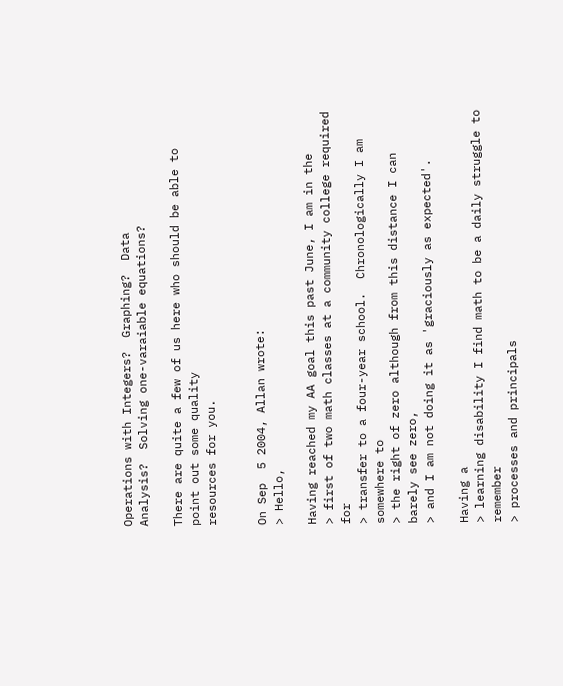Operations with Integers?  Graphing?  Data
Analysis?  Solving one-varaiable equations?

There are quite a few of us here who should be able to point out some quality
resources for you.


On Sep  5 2004, Allan wrote:
> Hello,

Having reached my AA goal this past June, I am in the
> first of two math classes at a community college required for
> transfer to a four-year school.  Chronologically I am somewhere to
> the right of zero although from this distance I can barely see zero,
> and I am not doing it as 'graciously as expected'.

Having a
> learning disability I find math to be a daily struggle to remember
> processes and principals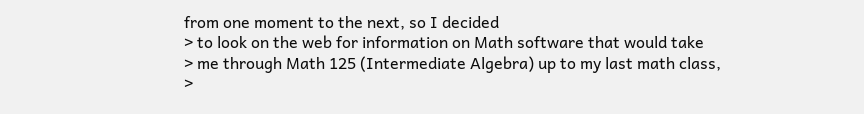from one moment to the next, so I decided
> to look on the web for information on Math software that would take
> me through Math 125 (Intermediate Algebra) up to my last math class,
>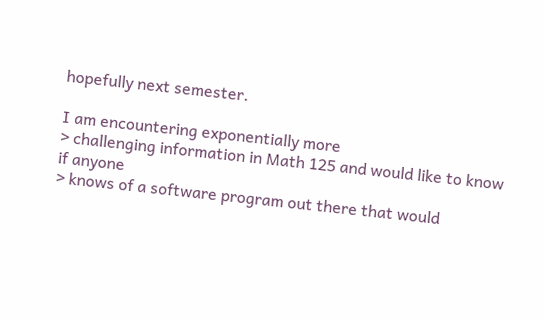hopefully next semester.

I am encountering exponentially more
> challenging information in Math 125 and would like to know if anyone
> knows of a software program out there that would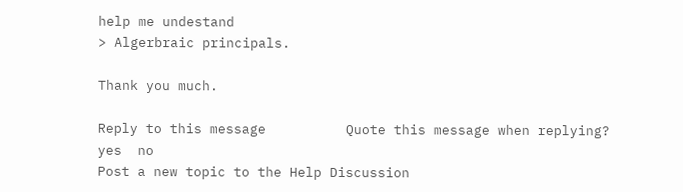help me undestand
> Algerbraic principals.

Thank you much.

Reply to this message          Quote this message when replying?
yes  no
Post a new topic to the Help Discussion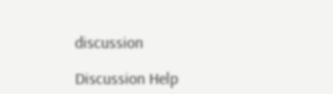discussion

Discussion Help